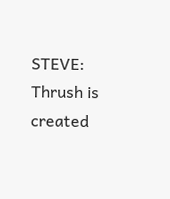STEVE: Thrush is created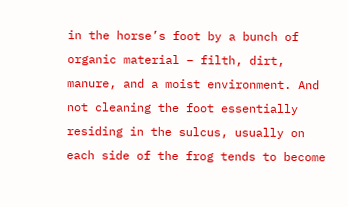in the horse’s foot by a bunch of organic material – filth, dirt, manure, and a moist environment. And not cleaning the foot essentially residing in the sulcus, usually on each side of the frog tends to become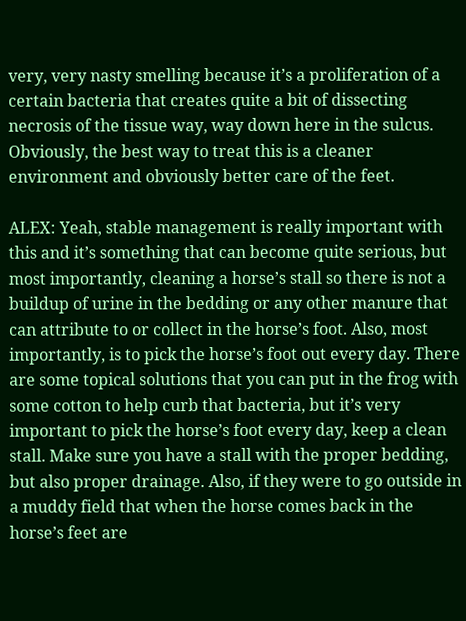very, very nasty smelling because it’s a proliferation of a certain bacteria that creates quite a bit of dissecting necrosis of the tissue way, way down here in the sulcus. Obviously, the best way to treat this is a cleaner environment and obviously better care of the feet.

ALEX: Yeah, stable management is really important with this and it’s something that can become quite serious, but most importantly, cleaning a horse’s stall so there is not a buildup of urine in the bedding or any other manure that can attribute to or collect in the horse’s foot. Also, most importantly, is to pick the horse’s foot out every day. There are some topical solutions that you can put in the frog with some cotton to help curb that bacteria, but it’s very important to pick the horse’s foot every day, keep a clean stall. Make sure you have a stall with the proper bedding, but also proper drainage. Also, if they were to go outside in a muddy field that when the horse comes back in the horse’s feet are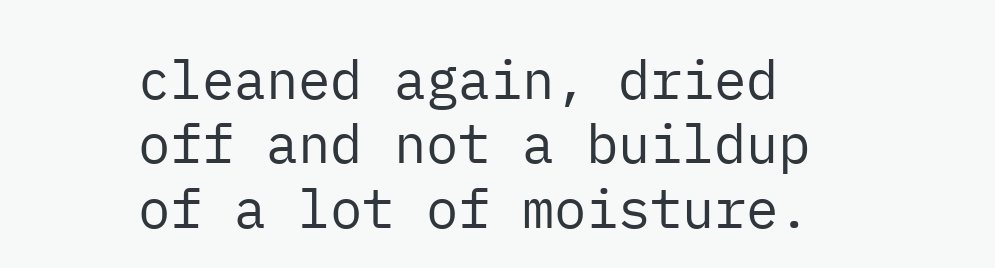cleaned again, dried off and not a buildup of a lot of moisture.